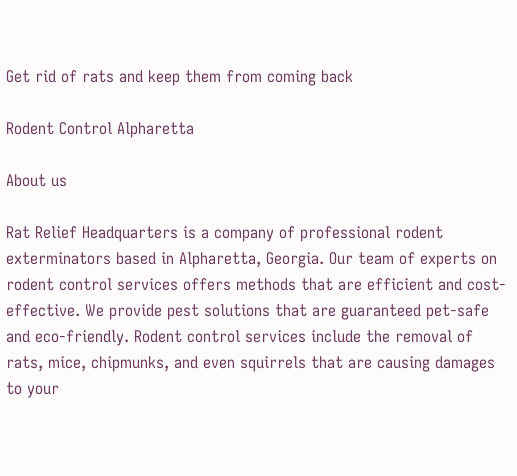Get rid of rats and keep them from coming back

Rodent Control Alpharetta

About us

Rat Relief Headquarters is a company of professional rodent exterminators based in Alpharetta, Georgia. Our team of experts on rodent control services offers methods that are efficient and cost-effective. We provide pest solutions that are guaranteed pet-safe and eco-friendly. Rodent control services include the removal of rats, mice, chipmunks, and even squirrels that are causing damages to your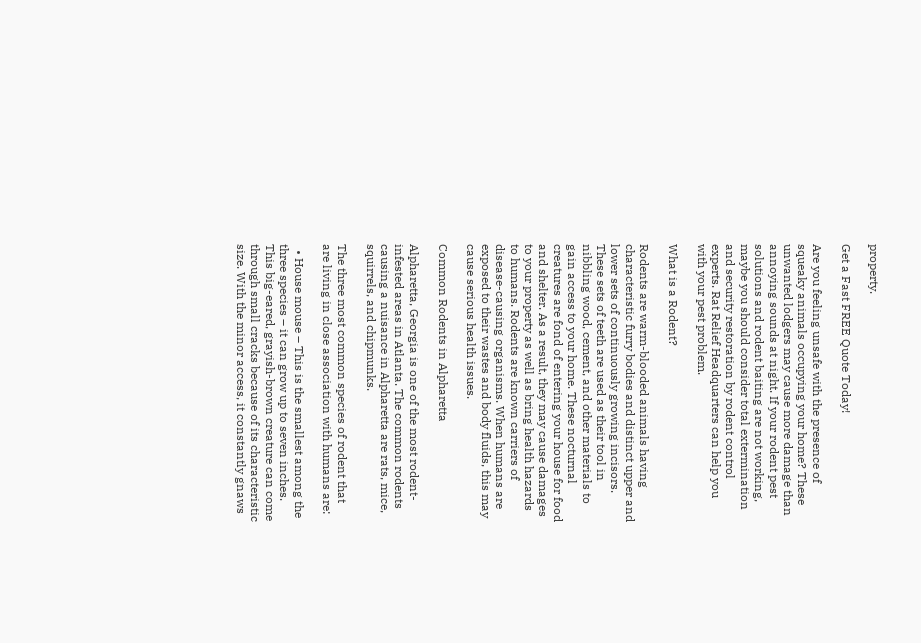property.

Get a Fast FREE Quote Today!

Are you feeling unsafe with the presence of squeaky animals occupying your home? These unwanted lodgers may cause more damage than annoying sounds at night. If your rodent pest solutions and rodent baiting are not working, maybe you should consider total extermination and security restoration by rodent control experts. Rat Relief Headquarters can help you with your pest problem.

What is a Rodent?

Rodents are warm-blooded animals having characteristic furry bodies and distinct upper and lower sets of continuously growing incisors. These sets of teeth are used as their tool in nibbling wood, cement, and other materials to gain access to your home. These nocturnal creatures are fond of entering your house for food and shelter. As a result, they may cause damages to your property as well as bring health hazards to humans. Rodents are known carriers of disease-causing organisms. When humans are exposed to their wastes and body fluids, this may cause serious health issues.

Common Rodents in Alpharetta

Alpharetta, Georgia is one of the most rodent-infested areas in Atlanta. The common rodents causing a nuisance in Alpharetta are rats, mice, squirrels, and chipmunks.

The three most common species of rodent that are living in close association with humans are:

  • House mouse – This is the smallest among the three species – it can grow up to seven inches. This big-eared, grayish-brown creature can come through small cracks because of its characteristic size. With the minor access, it constantly gnaws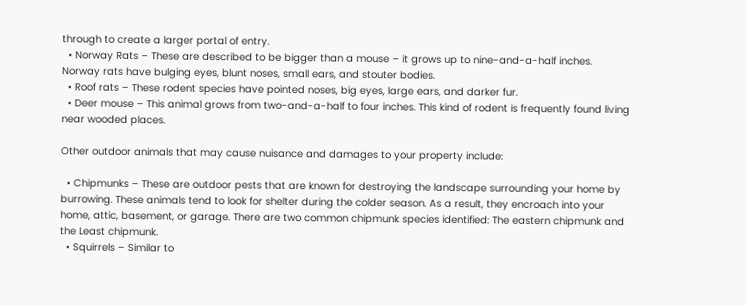through to create a larger portal of entry.
  • Norway Rats – These are described to be bigger than a mouse – it grows up to nine-and-a-half inches. Norway rats have bulging eyes, blunt noses, small ears, and stouter bodies.
  • Roof rats – These rodent species have pointed noses, big eyes, large ears, and darker fur.
  • Deer mouse – This animal grows from two-and-a-half to four inches. This kind of rodent is frequently found living near wooded places.

Other outdoor animals that may cause nuisance and damages to your property include:

  • Chipmunks – These are outdoor pests that are known for destroying the landscape surrounding your home by burrowing. These animals tend to look for shelter during the colder season. As a result, they encroach into your home, attic, basement, or garage. There are two common chipmunk species identified: The eastern chipmunk and the Least chipmunk.
  • Squirrels – Similar to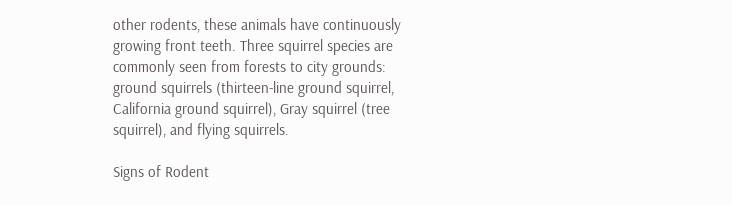other rodents, these animals have continuously growing front teeth. Three squirrel species are commonly seen from forests to city grounds: ground squirrels (thirteen-line ground squirrel, California ground squirrel), Gray squirrel (tree squirrel), and flying squirrels.

Signs of Rodent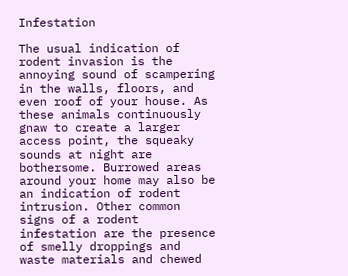Infestation

The usual indication of rodent invasion is the annoying sound of scampering in the walls, floors, and even roof of your house. As these animals continuously gnaw to create a larger access point, the squeaky sounds at night are bothersome. Burrowed areas around your home may also be an indication of rodent intrusion. Other common signs of a rodent infestation are the presence of smelly droppings and waste materials and chewed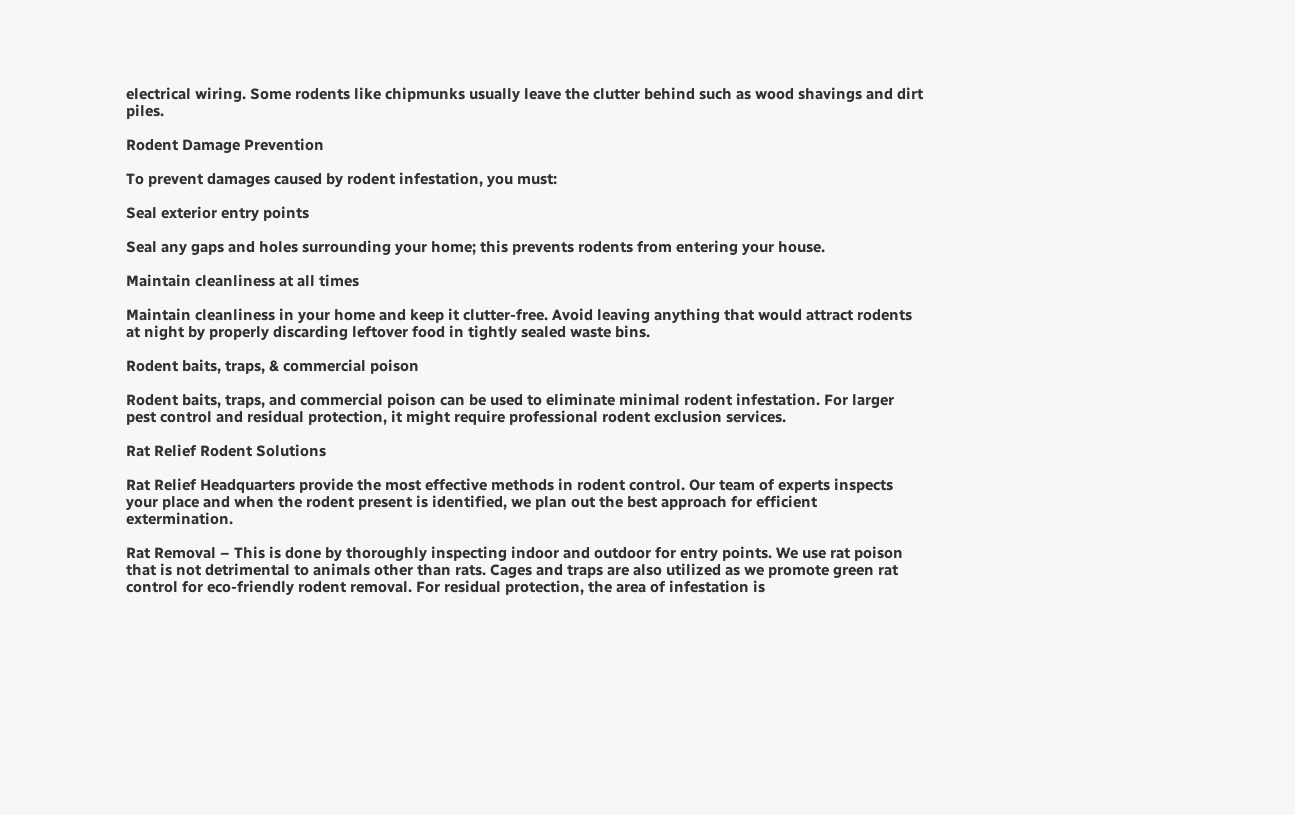electrical wiring. Some rodents like chipmunks usually leave the clutter behind such as wood shavings and dirt piles.

Rodent Damage Prevention

To prevent damages caused by rodent infestation, you must:

Seal exterior entry points

Seal any gaps and holes surrounding your home; this prevents rodents from entering your house.

Maintain cleanliness at all times

Maintain cleanliness in your home and keep it clutter-free. Avoid leaving anything that would attract rodents at night by properly discarding leftover food in tightly sealed waste bins.

Rodent baits, traps, & commercial poison

Rodent baits, traps, and commercial poison can be used to eliminate minimal rodent infestation. For larger pest control and residual protection, it might require professional rodent exclusion services.

Rat Relief Rodent Solutions

Rat Relief Headquarters provide the most effective methods in rodent control. Our team of experts inspects your place and when the rodent present is identified, we plan out the best approach for efficient extermination.

Rat Removal – This is done by thoroughly inspecting indoor and outdoor for entry points. We use rat poison that is not detrimental to animals other than rats. Cages and traps are also utilized as we promote green rat control for eco-friendly rodent removal. For residual protection, the area of infestation is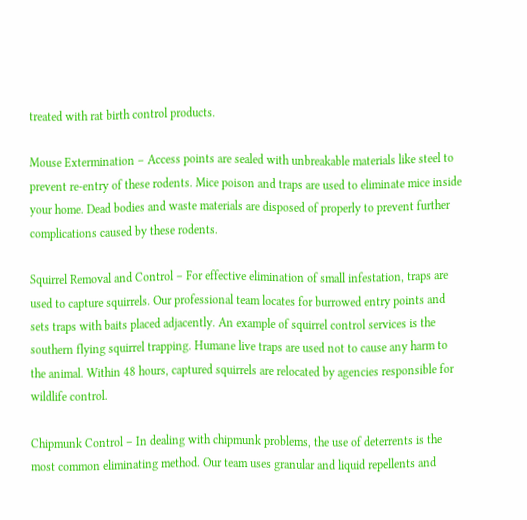treated with rat birth control products.

Mouse Extermination – Access points are sealed with unbreakable materials like steel to prevent re-entry of these rodents. Mice poison and traps are used to eliminate mice inside your home. Dead bodies and waste materials are disposed of properly to prevent further complications caused by these rodents.

Squirrel Removal and Control – For effective elimination of small infestation, traps are used to capture squirrels. Our professional team locates for burrowed entry points and sets traps with baits placed adjacently. An example of squirrel control services is the southern flying squirrel trapping. Humane live traps are used not to cause any harm to the animal. Within 48 hours, captured squirrels are relocated by agencies responsible for wildlife control.

Chipmunk Control – In dealing with chipmunk problems, the use of deterrents is the most common eliminating method. Our team uses granular and liquid repellents and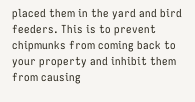placed them in the yard and bird feeders. This is to prevent chipmunks from coming back to your property and inhibit them from causing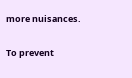more nuisances.

To prevent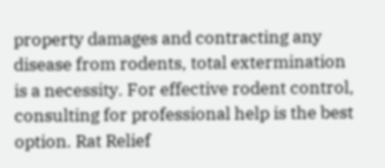property damages and contracting any disease from rodents, total extermination is a necessity. For effective rodent control, consulting for professional help is the best option. Rat Relief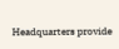Headquarters provide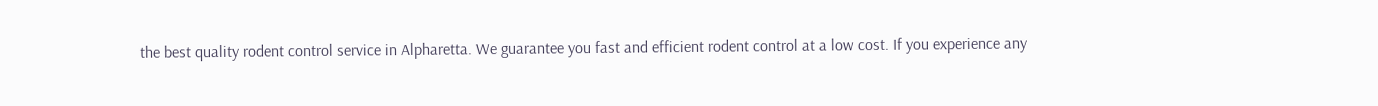the best quality rodent control service in Alpharetta. We guarantee you fast and efficient rodent control at a low cost. If you experience any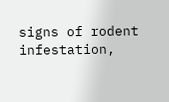signs of rodent infestation,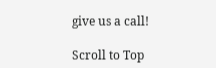give us a call!

Scroll to Top